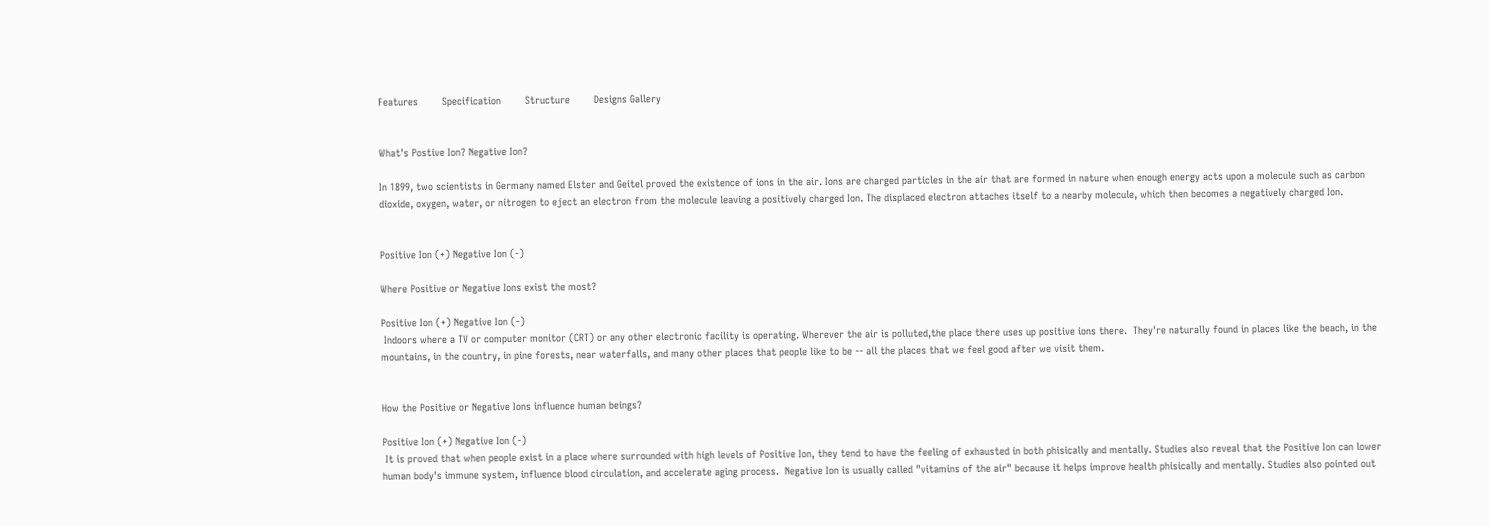Features        Specification        Structure        Designs Gallery


What's Postive Ion? Negative Ion?

In 1899, two scientists in Germany named Elster and Geitel proved the existence of ions in the air. Ions are charged particles in the air that are formed in nature when enough energy acts upon a molecule such as carbon dioxide, oxygen, water, or nitrogen to eject an electron from the molecule leaving a positively charged Ion. The displaced electron attaches itself to a nearby molecule, which then becomes a negatively charged Ion.


Positive Ion (+) Negative Ion (-)

Where Positive or Negative Ions exist the most?

Positive Ion (+) Negative Ion (-)
 Indoors where a TV or computer monitor (CRT) or any other electronic facility is operating. Wherever the air is polluted,the place there uses up positive ions there.  They're naturally found in places like the beach, in the mountains, in the country, in pine forests, near waterfalls, and many other places that people like to be -- all the places that we feel good after we visit them.


How the Positive or Negative Ions influence human beings?

Positive Ion (+) Negative Ion (-)
 It is proved that when people exist in a place where surrounded with high levels of Positive Ion, they tend to have the feeling of exhausted in both phisically and mentally. Studies also reveal that the Positive Ion can lower human body's immune system, influence blood circulation, and accelerate aging process.  Negative Ion is usually called "vitamins of the air" because it helps improve health phisically and mentally. Studies also pointed out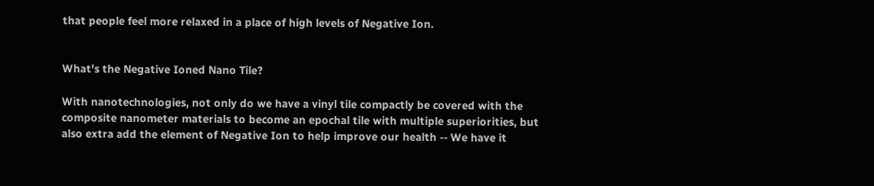that people feel more relaxed in a place of high levels of Negative Ion.


What's the Negative Ioned Nano Tile?

With nanotechnologies, not only do we have a vinyl tile compactly be covered with the composite nanometer materials to become an epochal tile with multiple superiorities, but also extra add the element of Negative Ion to help improve our health -- We have it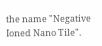the name "Negative Ioned Nano Tile".